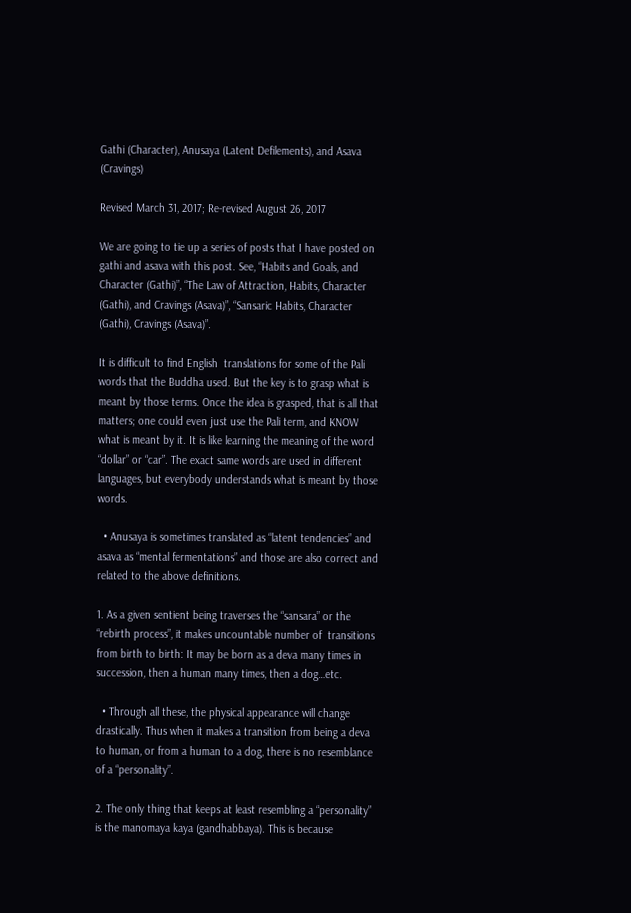Gathi (Character), Anusaya (Latent Defilements), and Asava (Cravings)

Revised March 31, 2017; Re-revised August 26, 2017

We are going to tie up a series of posts that I have posted on gathi and asava with this post. See, “Habits and Goals, and Character (Gathi)”, “The Law of Attraction, Habits, Character (Gathi), and Cravings (Asava)”, “Sansaric Habits, Character (Gathi), Cravings (Asava)”.

It is difficult to find English  translations for some of the Pali words that the Buddha used. But the key is to grasp what is meant by those terms. Once the idea is grasped, that is all that matters; one could even just use the Pali term, and KNOW what is meant by it. It is like learning the meaning of the word “dollar” or “car”. The exact same words are used in different languages, but everybody understands what is meant by those words.

  • Anusaya is sometimes translated as “latent tendencies” and asava as “mental fermentations” and those are also correct and related to the above definitions.

1. As a given sentient being traverses the “sansara” or the “rebirth process”, it makes uncountable number of  transitions from birth to birth: It may be born as a deva many times in succession, then a human many times, then a dog…etc.

  • Through all these, the physical appearance will change drastically. Thus when it makes a transition from being a deva to human, or from a human to a dog, there is no resemblance of a “personality”.

2. The only thing that keeps at least resembling a “personality” is the manomaya kaya (gandhabbaya). This is because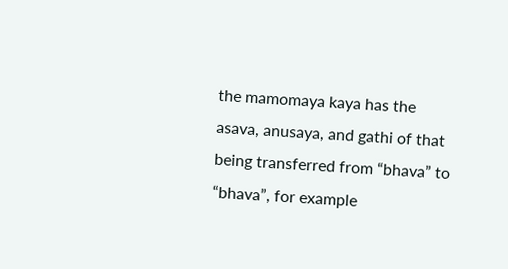the mamomaya kaya has the asava, anusaya, and gathi of that being transferred from “bhava” to “bhava”, for example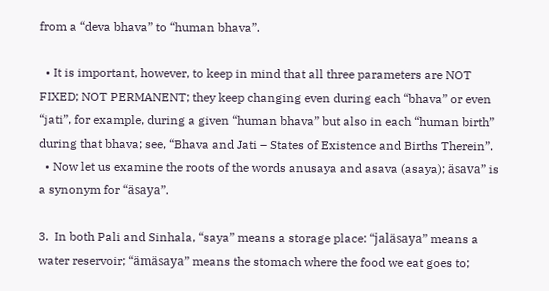from a “deva bhava” to “human bhava”.

  • It is important, however, to keep in mind that all three parameters are NOT FIXED; NOT PERMANENT; they keep changing even during each “bhava” or even “jati”, for example, during a given “human bhava” but also in each “human birth” during that bhava; see, “Bhava and Jati – States of Existence and Births Therein”.
  • Now let us examine the roots of the words anusaya and asava (asaya); äsava” is a synonym for “äsaya”.

3.  In both Pali and Sinhala, “saya” means a storage place: “jaläsaya” means a water reservoir; “ämäsaya” means the stomach where the food we eat goes to;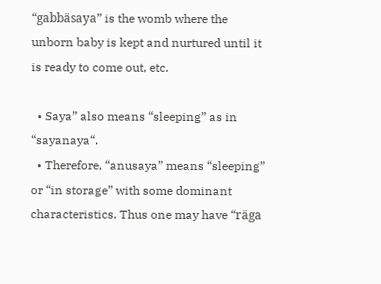“gabbäsaya” is the womb where the unborn baby is kept and nurtured until it is ready to come out, etc.

  • Saya” also means “sleeping” as in “sayanaya“.
  • Therefore, “anusaya” means “sleeping” or “in storage” with some dominant characteristics. Thus one may have “räga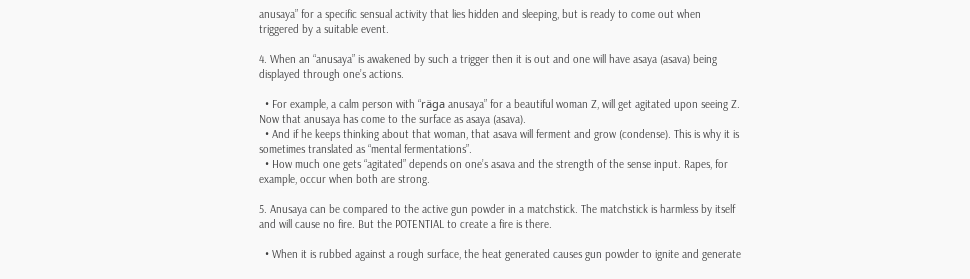anusaya” for a specific sensual activity that lies hidden and sleeping, but is ready to come out when triggered by a suitable event.

4. When an “anusaya” is awakened by such a trigger then it is out and one will have asaya (asava) being displayed through one’s actions.

  • For example, a calm person with “räga anusaya” for a beautiful woman Z, will get agitated upon seeing Z. Now that anusaya has come to the surface as asaya (asava).
  • And if he keeps thinking about that woman, that asava will ferment and grow (condense). This is why it is sometimes translated as “mental fermentations”.
  • How much one gets “agitated” depends on one’s asava and the strength of the sense input. Rapes, for example, occur when both are strong.

5. Anusaya can be compared to the active gun powder in a matchstick. The matchstick is harmless by itself and will cause no fire. But the POTENTIAL to create a fire is there.

  • When it is rubbed against a rough surface, the heat generated causes gun powder to ignite and generate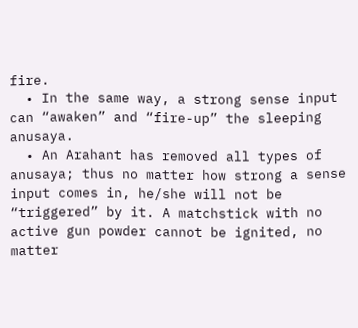fire.
  • In the same way, a strong sense input can “awaken” and “fire-up” the sleeping anusaya.
  • An Arahant has removed all types of anusaya; thus no matter how strong a sense input comes in, he/she will not be “triggered” by it. A matchstick with no active gun powder cannot be ignited, no matter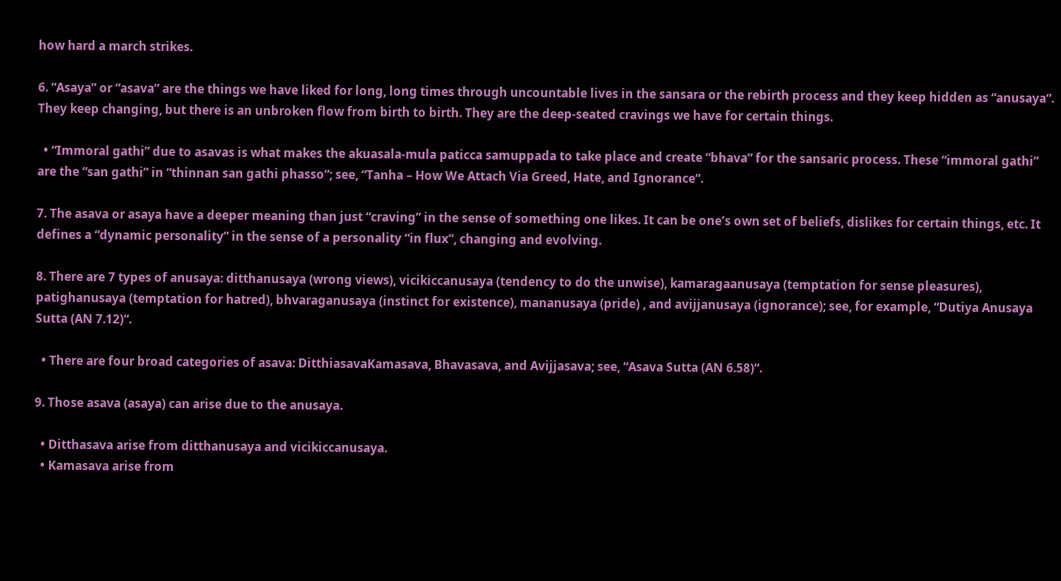how hard a march strikes.

6. “Asaya” or “asava” are the things we have liked for long, long times through uncountable lives in the sansara or the rebirth process and they keep hidden as “anusaya“. They keep changing, but there is an unbroken flow from birth to birth. They are the deep-seated cravings we have for certain things.

  • “Immoral gathi” due to asavas is what makes the akuasala-mula paticca samuppada to take place and create “bhava” for the sansaric process. These “immoral gathi” are the “san gathi” in “thinnan san gathi phasso“; see, “Tanha – How We Attach Via Greed, Hate, and Ignorance“.

7. The asava or asaya have a deeper meaning than just “craving” in the sense of something one likes. It can be one’s own set of beliefs, dislikes for certain things, etc. It defines a “dynamic personality” in the sense of a personality “in flux”, changing and evolving.

8. There are 7 types of anusaya: ditthanusaya (wrong views), vicikiccanusaya (tendency to do the unwise), kamaragaanusaya (temptation for sense pleasures), patighanusaya (temptation for hatred), bhvaraganusaya (instinct for existence), mananusaya (pride) , and avijjanusaya (ignorance); see, for example, “Dutiya Anusaya Sutta (AN 7.12)“.

  • There are four broad categories of asava: DitthiasavaKamasava, Bhavasava, and Avijjasava; see, “Asava Sutta (AN 6.58)“.

9. Those asava (asaya) can arise due to the anusaya.

  • Ditthasava arise from ditthanusaya and vicikiccanusaya.
  • Kamasava arise from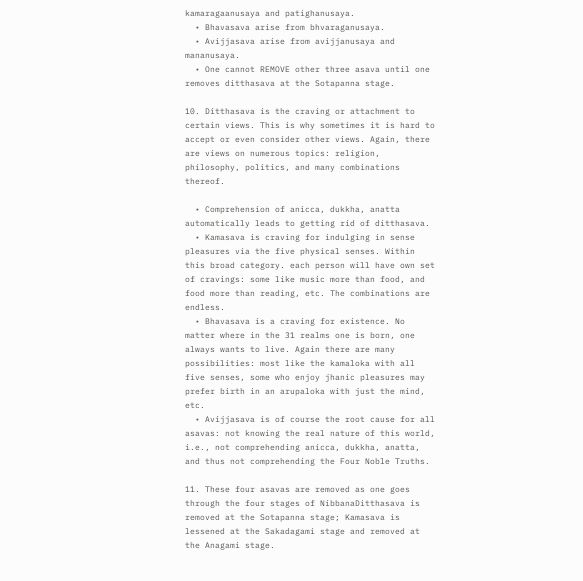kamaragaanusaya and patighanusaya.
  • Bhavasava arise from bhvaraganusaya.
  • Avijjasava arise from avijjanusaya and mananusaya.
  • One cannot REMOVE other three asava until one removes ditthasava at the Sotapanna stage.

10. Ditthasava is the craving or attachment to certain views. This is why sometimes it is hard to accept or even consider other views. Again, there are views on numerous topics: religion, philosophy, politics, and many combinations thereof.

  • Comprehension of anicca, dukkha, anatta automatically leads to getting rid of ditthasava.
  • Kamasava is craving for indulging in sense pleasures via the five physical senses. Within this broad category. each person will have own set of cravings: some like music more than food, and food more than reading, etc. The combinations are endless.
  • Bhavasava is a craving for existence. No matter where in the 31 realms one is born, one always wants to live. Again there are many possibilities: most like the kamaloka with all five senses, some who enjoy jhanic pleasures may prefer birth in an arupaloka with just the mind, etc.
  • Avijjasava is of course the root cause for all asavas: not knowing the real nature of this world, i.e., not comprehending anicca, dukkha, anatta, and thus not comprehending the Four Noble Truths.

11. These four asavas are removed as one goes through the four stages of NibbanaDitthasava is removed at the Sotapanna stage; Kamasava is lessened at the Sakadagami stage and removed at the Anagami stage.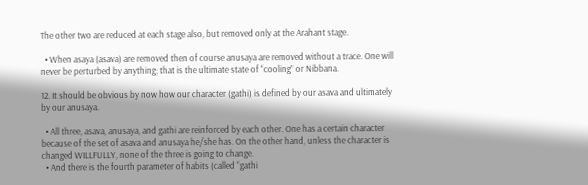The other two are reduced at each stage also, but removed only at the Arahant stage.

  • When asaya (asava) are removed then of course anusaya are removed without a trace. One will never be perturbed by anything; that is the ultimate state of “cooling” or Nibbana.

12. It should be obvious by now how our character (gathi) is defined by our asava and ultimately by our anusaya.

  • All three, asava, anusaya, and gathi are reinforced by each other. One has a certain character because of the set of asava and anusaya he/she has. On the other hand, unless the character is changed WILLFULLY, none of the three is going to change.
  • And there is the fourth parameter of habits (called “gathi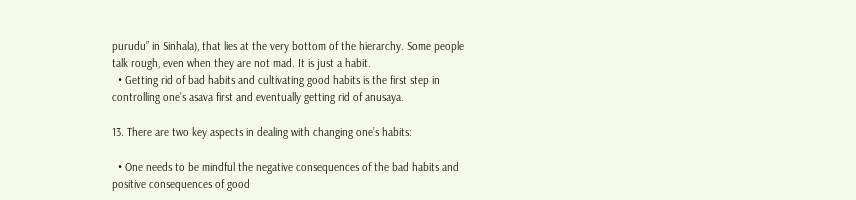purudu” in Sinhala), that lies at the very bottom of the hierarchy. Some people talk rough, even when they are not mad. It is just a habit.
  • Getting rid of bad habits and cultivating good habits is the first step in controlling one’s asava first and eventually getting rid of anusaya.

13. There are two key aspects in dealing with changing one’s habits:

  • One needs to be mindful the negative consequences of the bad habits and positive consequences of good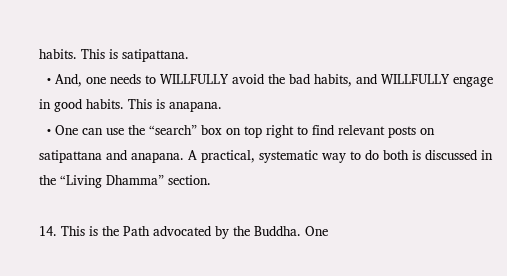habits. This is satipattana.
  • And, one needs to WILLFULLY avoid the bad habits, and WILLFULLY engage in good habits. This is anapana.
  • One can use the “search” box on top right to find relevant posts on satipattana and anapana. A practical, systematic way to do both is discussed in the “Living Dhamma” section.

14. This is the Path advocated by the Buddha. One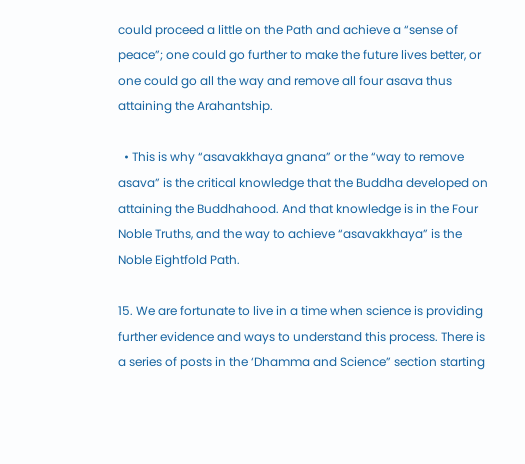could proceed a little on the Path and achieve a “sense of peace”; one could go further to make the future lives better, or one could go all the way and remove all four asava thus attaining the Arahantship.

  • This is why “asavakkhaya gnana” or the “way to remove asava” is the critical knowledge that the Buddha developed on attaining the Buddhahood. And that knowledge is in the Four Noble Truths, and the way to achieve “asavakkhaya” is the Noble Eightfold Path.

15. We are fortunate to live in a time when science is providing further evidence and ways to understand this process. There is a series of posts in the ‘Dhamma and Science” section starting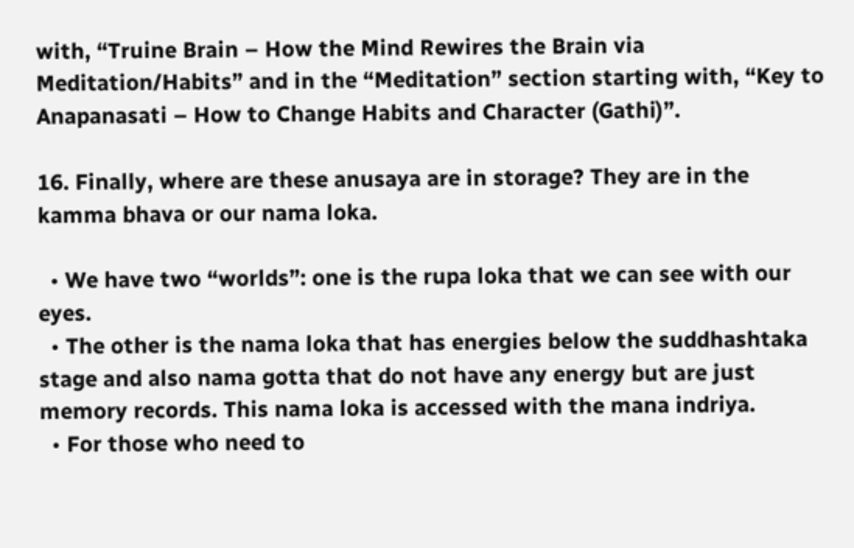with, “Truine Brain – How the Mind Rewires the Brain via Meditation/Habits” and in the “Meditation” section starting with, “Key to Anapanasati – How to Change Habits and Character (Gathi)”.

16. Finally, where are these anusaya are in storage? They are in the kamma bhava or our nama loka.

  • We have two “worlds”: one is the rupa loka that we can see with our eyes.
  • The other is the nama loka that has energies below the suddhashtaka stage and also nama gotta that do not have any energy but are just memory records. This nama loka is accessed with the mana indriya.
  • For those who need to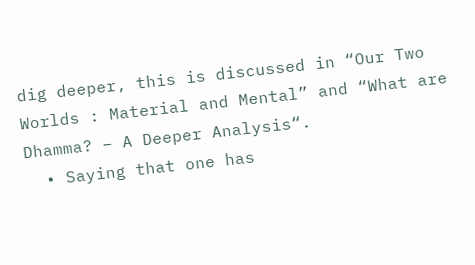dig deeper, this is discussed in “Our Two Worlds : Material and Mental” and “What are Dhamma? – A Deeper Analysis“.
  • Saying that one has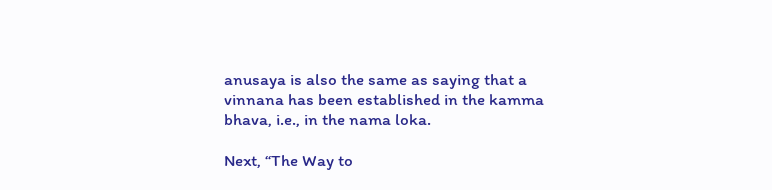anusaya is also the same as saying that a vinnana has been established in the kamma bhava, i.e., in the nama loka.

Next, “The Way to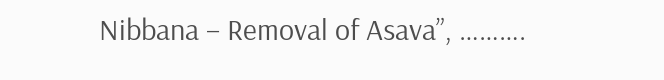Nibbana – Removal of Asava”, ……….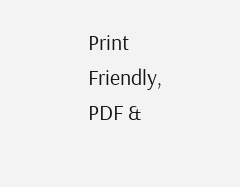Print Friendly, PDF &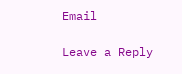Email

Leave a Reply